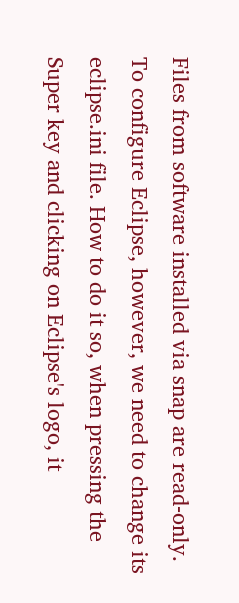Files from software installed via snap are read-only. To configure Eclipse, however, we need to change its eclipse.ini file. How to do it so, when pressing the Super key and clicking on Eclipse's logo, it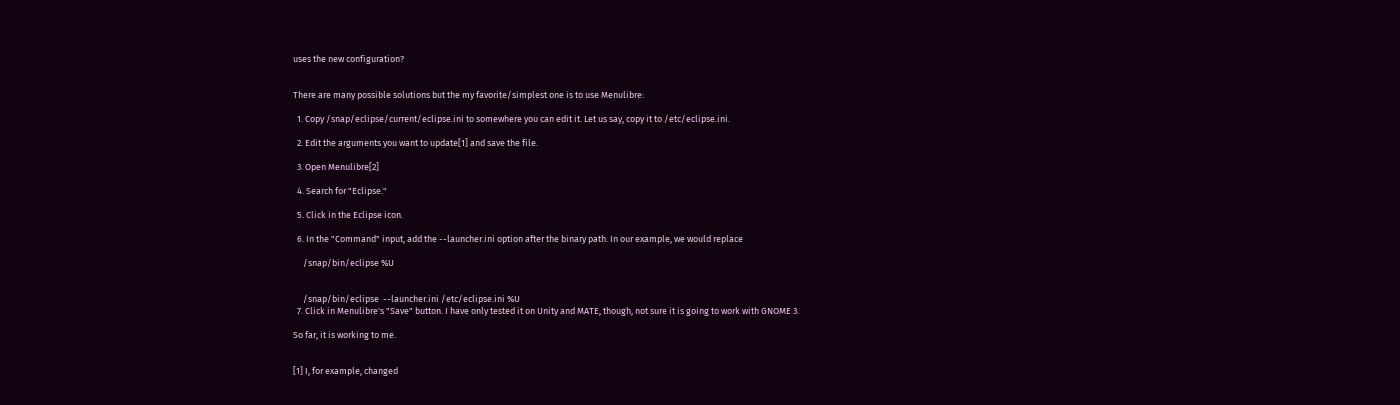uses the new configuration?


There are many possible solutions but the my favorite/simplest one is to use Menulibre:

  1. Copy /snap/eclipse/current/eclipse.ini to somewhere you can edit it. Let us say, copy it to /etc/eclipse.ini.

  2. Edit the arguments you want to update[1] and save the file.

  3. Open Menulibre[2]

  4. Search for "Eclipse."

  5. Click in the Eclipse icon.

  6. In the "Command" input, add the --launcher.ini option after the binary path. In our example, we would replace

     /snap/bin/eclipse %U


     /snap/bin/eclipse  --launcher.ini /etc/eclipse.ini %U
  7. Click in Menulibre's "Save" button. I have only tested it on Unity and MATE, though, not sure it is going to work with GNOME 3.

So far, it is working to me.


[1] I, for example, changed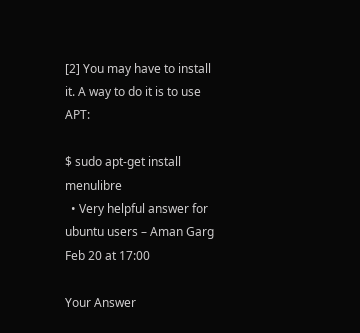[2] You may have to install it. A way to do it is to use APT:

$ sudo apt-get install menulibre
  • Very helpful answer for ubuntu users – Aman Garg Feb 20 at 17:00

Your Answer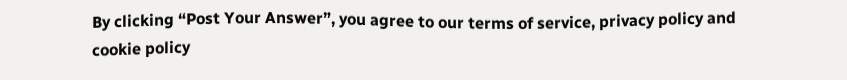By clicking “Post Your Answer”, you agree to our terms of service, privacy policy and cookie policy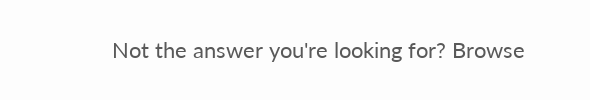Not the answer you're looking for? Browse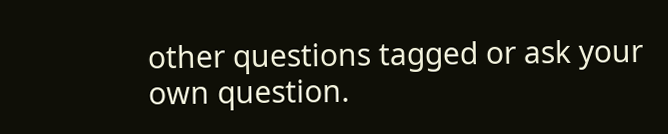other questions tagged or ask your own question.